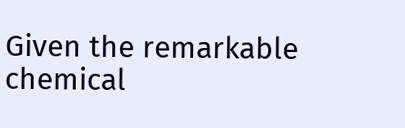Given the remarkable chemical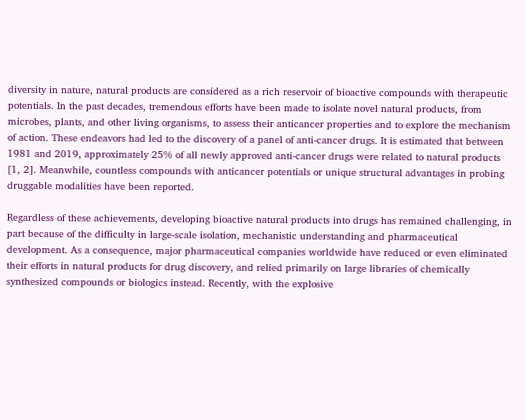diversity in nature, natural products are considered as a rich reservoir of bioactive compounds with therapeutic potentials. In the past decades, tremendous efforts have been made to isolate novel natural products, from microbes, plants, and other living organisms, to assess their anticancer properties and to explore the mechanism of action. These endeavors had led to the discovery of a panel of anti-cancer drugs. It is estimated that between 1981 and 2019, approximately 25% of all newly approved anti-cancer drugs were related to natural products [1, 2]. Meanwhile, countless compounds with anticancer potentials or unique structural advantages in probing druggable modalities have been reported.

Regardless of these achievements, developing bioactive natural products into drugs has remained challenging, in part because of the difficulty in large-scale isolation, mechanistic understanding and pharmaceutical development. As a consequence, major pharmaceutical companies worldwide have reduced or even eliminated their efforts in natural products for drug discovery, and relied primarily on large libraries of chemically synthesized compounds or biologics instead. Recently, with the explosive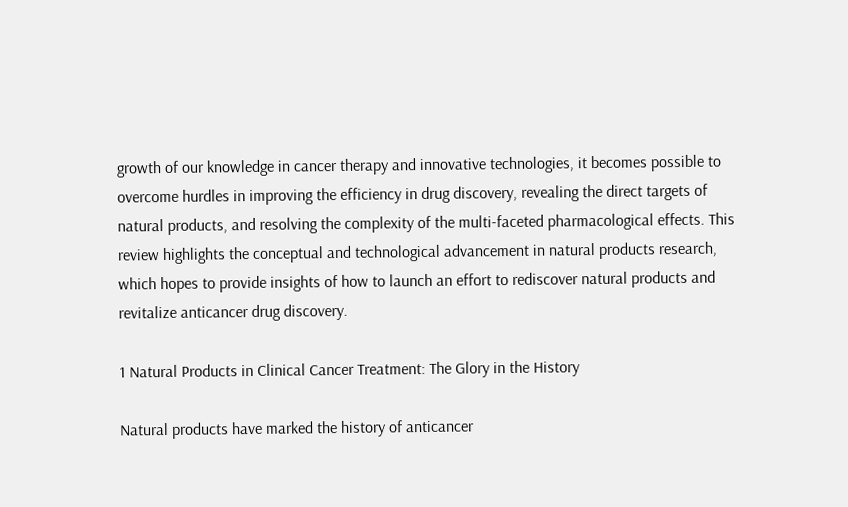growth of our knowledge in cancer therapy and innovative technologies, it becomes possible to overcome hurdles in improving the efficiency in drug discovery, revealing the direct targets of natural products, and resolving the complexity of the multi-faceted pharmacological effects. This review highlights the conceptual and technological advancement in natural products research, which hopes to provide insights of how to launch an effort to rediscover natural products and revitalize anticancer drug discovery.

1 Natural Products in Clinical Cancer Treatment: The Glory in the History

Natural products have marked the history of anticancer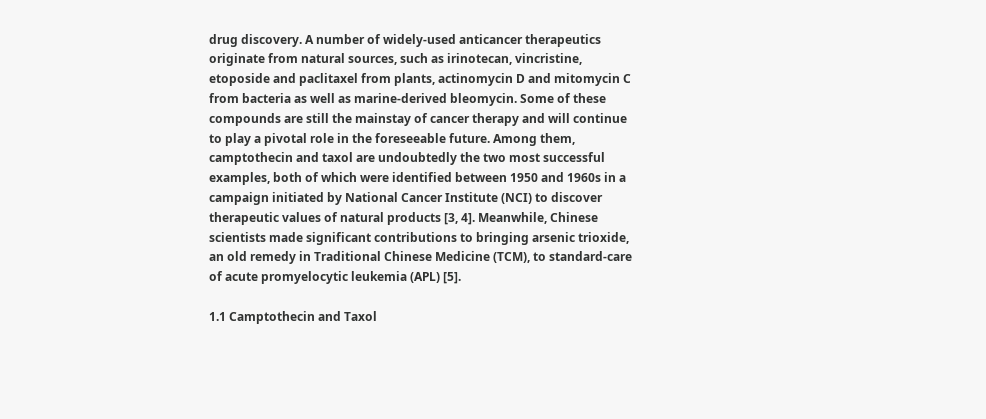drug discovery. A number of widely-used anticancer therapeutics originate from natural sources, such as irinotecan, vincristine, etoposide and paclitaxel from plants, actinomycin D and mitomycin C from bacteria as well as marine-derived bleomycin. Some of these compounds are still the mainstay of cancer therapy and will continue to play a pivotal role in the foreseeable future. Among them, camptothecin and taxol are undoubtedly the two most successful examples, both of which were identified between 1950 and 1960s in a campaign initiated by National Cancer Institute (NCI) to discover therapeutic values of natural products [3, 4]. Meanwhile, Chinese scientists made significant contributions to bringing arsenic trioxide, an old remedy in Traditional Chinese Medicine (TCM), to standard-care of acute promyelocytic leukemia (APL) [5].

1.1 Camptothecin and Taxol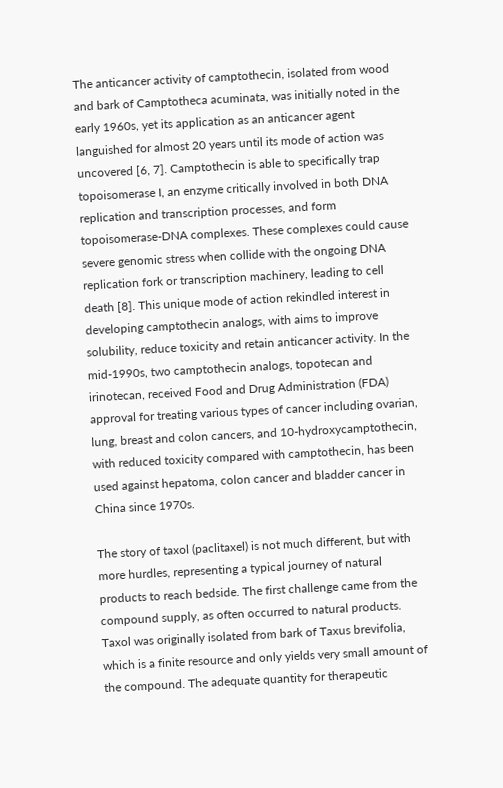The anticancer activity of camptothecin, isolated from wood and bark of Camptotheca acuminata, was initially noted in the early 1960s, yet its application as an anticancer agent languished for almost 20 years until its mode of action was uncovered [6, 7]. Camptothecin is able to specifically trap topoisomerase I, an enzyme critically involved in both DNA replication and transcription processes, and form topoisomerase-DNA complexes. These complexes could cause severe genomic stress when collide with the ongoing DNA replication fork or transcription machinery, leading to cell death [8]. This unique mode of action rekindled interest in developing camptothecin analogs, with aims to improve solubility, reduce toxicity and retain anticancer activity. In the mid-1990s, two camptothecin analogs, topotecan and irinotecan, received Food and Drug Administration (FDA) approval for treating various types of cancer including ovarian, lung, breast and colon cancers, and 10-hydroxycamptothecin, with reduced toxicity compared with camptothecin, has been used against hepatoma, colon cancer and bladder cancer in China since 1970s.

The story of taxol (paclitaxel) is not much different, but with more hurdles, representing a typical journey of natural products to reach bedside. The first challenge came from the compound supply, as often occurred to natural products. Taxol was originally isolated from bark of Taxus brevifolia, which is a finite resource and only yields very small amount of the compound. The adequate quantity for therapeutic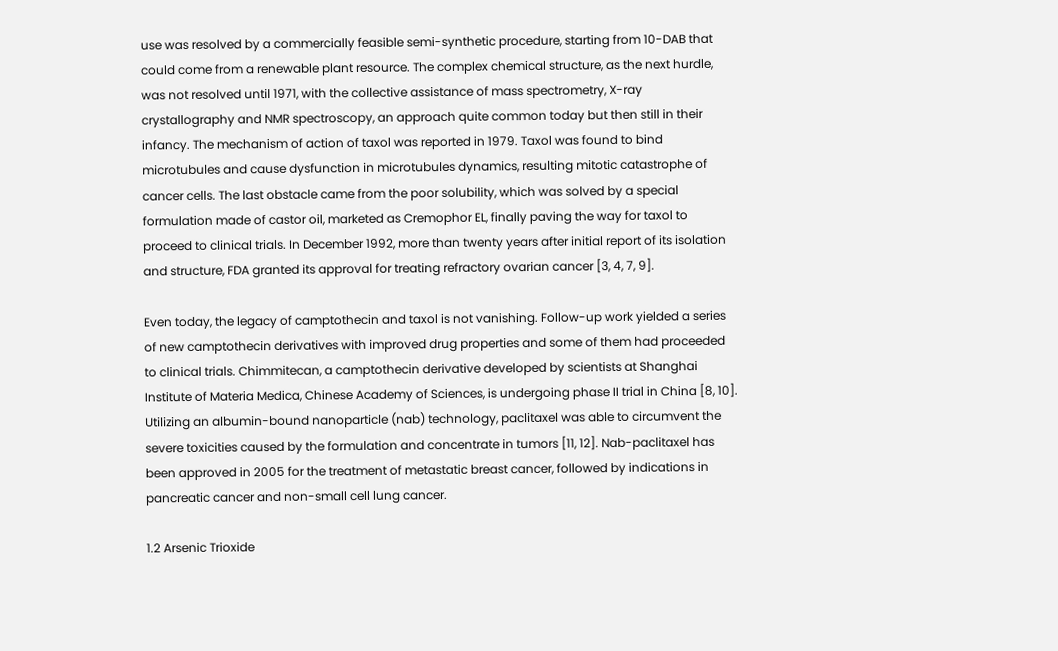use was resolved by a commercially feasible semi-synthetic procedure, starting from 10-DAB that could come from a renewable plant resource. The complex chemical structure, as the next hurdle, was not resolved until 1971, with the collective assistance of mass spectrometry, X-ray crystallography and NMR spectroscopy, an approach quite common today but then still in their infancy. The mechanism of action of taxol was reported in 1979. Taxol was found to bind microtubules and cause dysfunction in microtubules dynamics, resulting mitotic catastrophe of cancer cells. The last obstacle came from the poor solubility, which was solved by a special formulation made of castor oil, marketed as Cremophor EL, finally paving the way for taxol to proceed to clinical trials. In December 1992, more than twenty years after initial report of its isolation and structure, FDA granted its approval for treating refractory ovarian cancer [3, 4, 7, 9].

Even today, the legacy of camptothecin and taxol is not vanishing. Follow-up work yielded a series of new camptothecin derivatives with improved drug properties and some of them had proceeded to clinical trials. Chimmitecan, a camptothecin derivative developed by scientists at Shanghai Institute of Materia Medica, Chinese Academy of Sciences, is undergoing phase II trial in China [8, 10]. Utilizing an albumin-bound nanoparticle (nab) technology, paclitaxel was able to circumvent the severe toxicities caused by the formulation and concentrate in tumors [11, 12]. Nab-paclitaxel has been approved in 2005 for the treatment of metastatic breast cancer, followed by indications in pancreatic cancer and non-small cell lung cancer.

1.2 Arsenic Trioxide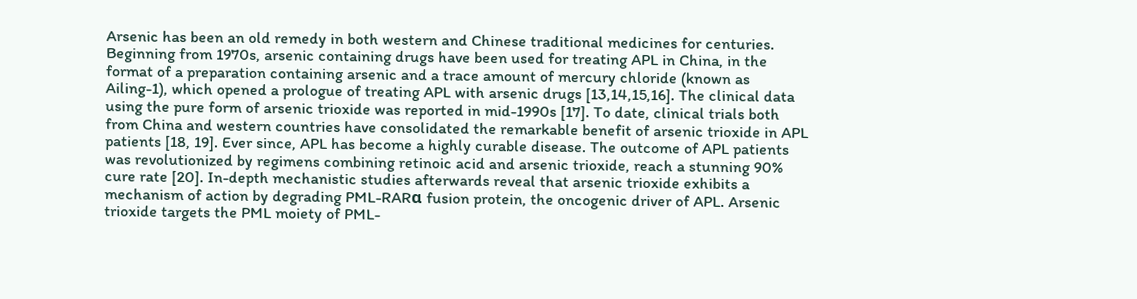Arsenic has been an old remedy in both western and Chinese traditional medicines for centuries. Beginning from 1970s, arsenic containing drugs have been used for treating APL in China, in the format of a preparation containing arsenic and a trace amount of mercury chloride (known as Ailing-1), which opened a prologue of treating APL with arsenic drugs [13,14,15,16]. The clinical data using the pure form of arsenic trioxide was reported in mid-1990s [17]. To date, clinical trials both from China and western countries have consolidated the remarkable benefit of arsenic trioxide in APL patients [18, 19]. Ever since, APL has become a highly curable disease. The outcome of APL patients was revolutionized by regimens combining retinoic acid and arsenic trioxide, reach a stunning 90% cure rate [20]. In-depth mechanistic studies afterwards reveal that arsenic trioxide exhibits a mechanism of action by degrading PML-RARα fusion protein, the oncogenic driver of APL. Arsenic trioxide targets the PML moiety of PML-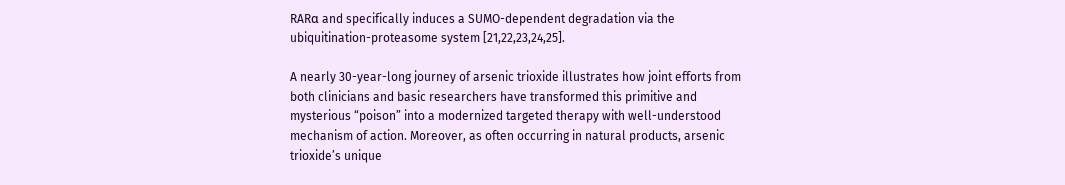RARα and specifically induces a SUMO-dependent degradation via the ubiquitination-proteasome system [21,22,23,24,25].

A nearly 30-year-long journey of arsenic trioxide illustrates how joint efforts from both clinicians and basic researchers have transformed this primitive and mysterious “poison” into a modernized targeted therapy with well-understood mechanism of action. Moreover, as often occurring in natural products, arsenic trioxide’s unique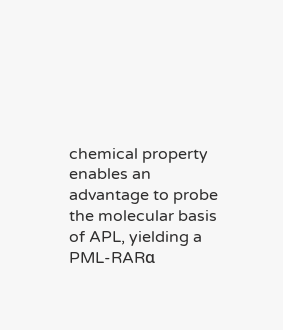chemical property enables an advantage to probe the molecular basis of APL, yielding a PML-RARα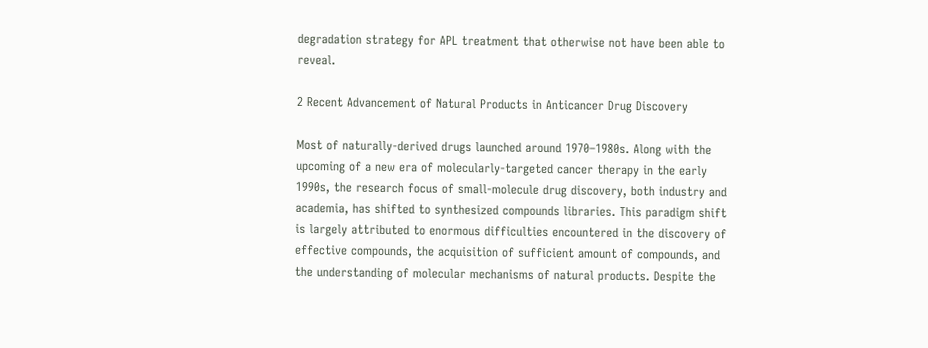degradation strategy for APL treatment that otherwise not have been able to reveal.

2 Recent Advancement of Natural Products in Anticancer Drug Discovery

Most of naturally-derived drugs launched around 1970–1980s. Along with the upcoming of a new era of molecularly-targeted cancer therapy in the early 1990s, the research focus of small-molecule drug discovery, both industry and academia, has shifted to synthesized compounds libraries. This paradigm shift is largely attributed to enormous difficulties encountered in the discovery of effective compounds, the acquisition of sufficient amount of compounds, and the understanding of molecular mechanisms of natural products. Despite the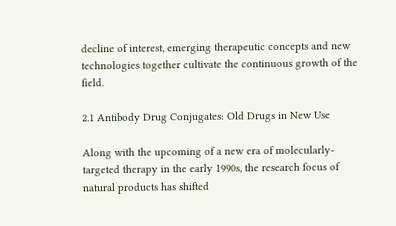decline of interest, emerging therapeutic concepts and new technologies together cultivate the continuous growth of the field.

2.1 Antibody Drug Conjugates: Old Drugs in New Use

Along with the upcoming of a new era of molecularly-targeted therapy in the early 1990s, the research focus of natural products has shifted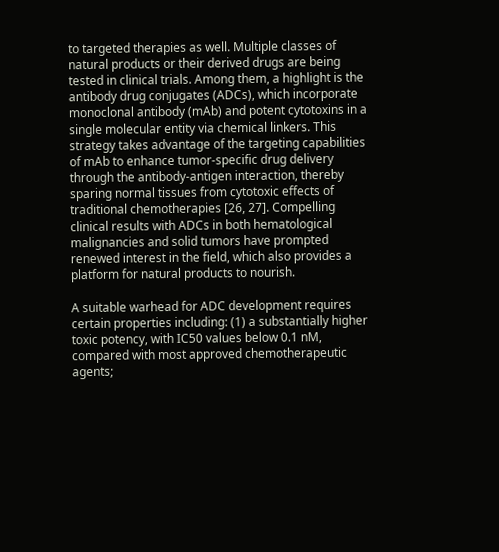to targeted therapies as well. Multiple classes of natural products or their derived drugs are being tested in clinical trials. Among them, a highlight is the antibody drug conjugates (ADCs), which incorporate monoclonal antibody (mAb) and potent cytotoxins in a single molecular entity via chemical linkers. This strategy takes advantage of the targeting capabilities of mAb to enhance tumor-specific drug delivery through the antibody-antigen interaction, thereby sparing normal tissues from cytotoxic effects of traditional chemotherapies [26, 27]. Compelling clinical results with ADCs in both hematological malignancies and solid tumors have prompted renewed interest in the field, which also provides a platform for natural products to nourish.

A suitable warhead for ADC development requires certain properties including: (1) a substantially higher toxic potency, with IC50 values below 0.1 nM, compared with most approved chemotherapeutic agents;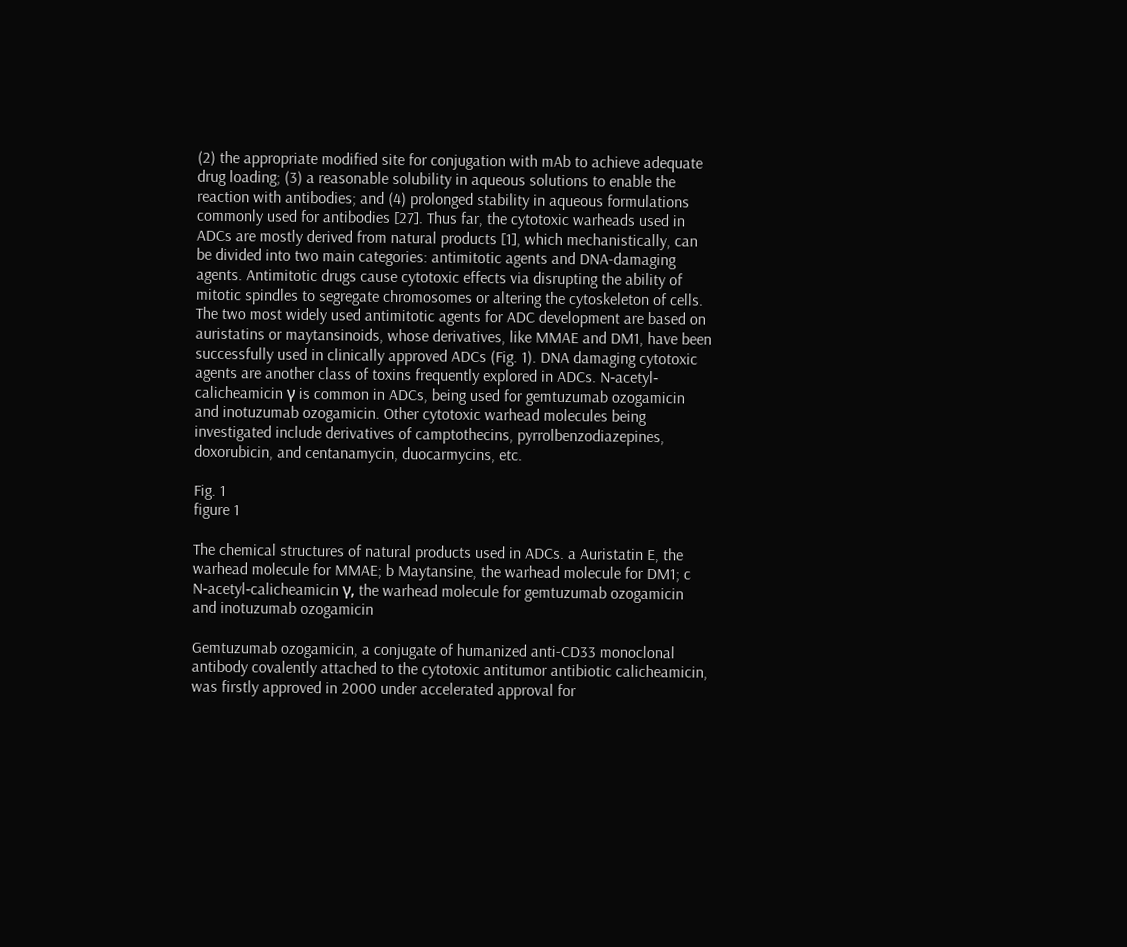(2) the appropriate modified site for conjugation with mAb to achieve adequate drug loading; (3) a reasonable solubility in aqueous solutions to enable the reaction with antibodies; and (4) prolonged stability in aqueous formulations commonly used for antibodies [27]. Thus far, the cytotoxic warheads used in ADCs are mostly derived from natural products [1], which mechanistically, can be divided into two main categories: antimitotic agents and DNA-damaging agents. Antimitotic drugs cause cytotoxic effects via disrupting the ability of mitotic spindles to segregate chromosomes or altering the cytoskeleton of cells. The two most widely used antimitotic agents for ADC development are based on auristatins or maytansinoids, whose derivatives, like MMAE and DM1, have been successfully used in clinically approved ADCs (Fig. 1). DNA damaging cytotoxic agents are another class of toxins frequently explored in ADCs. N‐acetyl‐calicheamicin γ is common in ADCs, being used for gemtuzumab ozogamicin and inotuzumab ozogamicin. Other cytotoxic warhead molecules being investigated include derivatives of camptothecins, pyrrolbenzodiazepines, doxorubicin, and centanamycin, duocarmycins, etc.

Fig. 1
figure 1

The chemical structures of natural products used in ADCs. a Auristatin E, the warhead molecule for MMAE; b Maytansine, the warhead molecule for DM1; c N‐acetyl‐calicheamicin γ, the warhead molecule for gemtuzumab ozogamicin and inotuzumab ozogamicin

Gemtuzumab ozogamicin, a conjugate of humanized anti-CD33 monoclonal antibody covalently attached to the cytotoxic antitumor antibiotic calicheamicin, was firstly approved in 2000 under accelerated approval for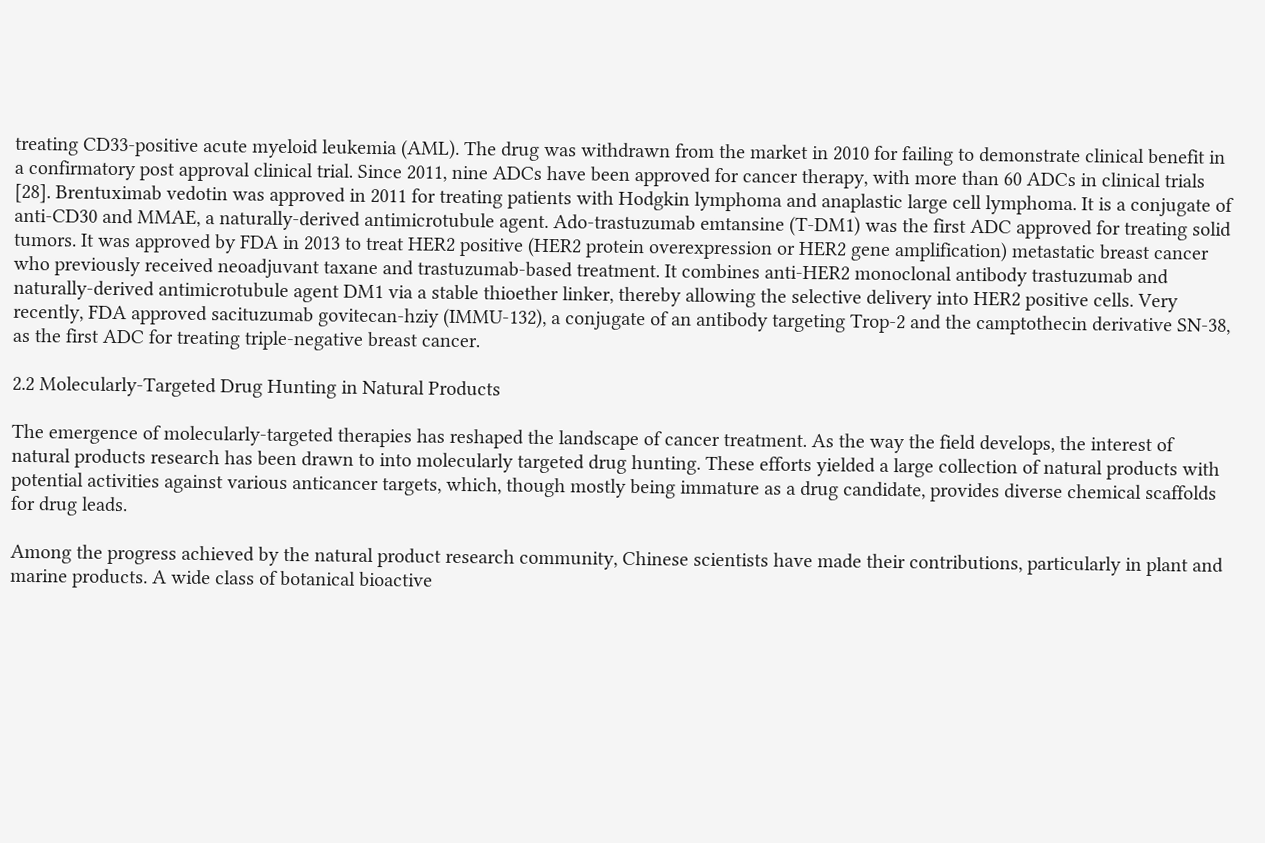treating CD33-positive acute myeloid leukemia (AML). The drug was withdrawn from the market in 2010 for failing to demonstrate clinical benefit in a confirmatory post approval clinical trial. Since 2011, nine ADCs have been approved for cancer therapy, with more than 60 ADCs in clinical trials [28]. Brentuximab vedotin was approved in 2011 for treating patients with Hodgkin lymphoma and anaplastic large cell lymphoma. It is a conjugate of anti-CD30 and MMAE, a naturally-derived antimicrotubule agent. Ado-trastuzumab emtansine (T-DM1) was the first ADC approved for treating solid tumors. It was approved by FDA in 2013 to treat HER2 positive (HER2 protein overexpression or HER2 gene amplification) metastatic breast cancer who previously received neoadjuvant taxane and trastuzumab-based treatment. It combines anti-HER2 monoclonal antibody trastuzumab and naturally-derived antimicrotubule agent DM1 via a stable thioether linker, thereby allowing the selective delivery into HER2 positive cells. Very recently, FDA approved sacituzumab govitecan-hziy (IMMU-132), a conjugate of an antibody targeting Trop-2 and the camptothecin derivative SN-38, as the first ADC for treating triple-negative breast cancer.

2.2 Molecularly-Targeted Drug Hunting in Natural Products

The emergence of molecularly-targeted therapies has reshaped the landscape of cancer treatment. As the way the field develops, the interest of natural products research has been drawn to into molecularly targeted drug hunting. These efforts yielded a large collection of natural products with potential activities against various anticancer targets, which, though mostly being immature as a drug candidate, provides diverse chemical scaffolds for drug leads.

Among the progress achieved by the natural product research community, Chinese scientists have made their contributions, particularly in plant and marine products. A wide class of botanical bioactive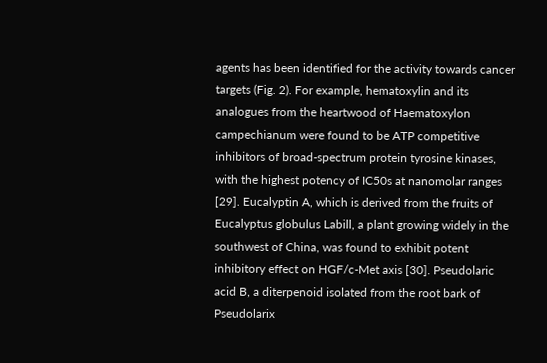agents has been identified for the activity towards cancer targets (Fig. 2). For example, hematoxylin and its analogues from the heartwood of Haematoxylon campechianum were found to be ATP competitive inhibitors of broad-spectrum protein tyrosine kinases, with the highest potency of IC50s at nanomolar ranges [29]. Eucalyptin A, which is derived from the fruits of Eucalyptus globulus Labill, a plant growing widely in the southwest of China, was found to exhibit potent inhibitory effect on HGF/c-Met axis [30]. Pseudolaric acid B, a diterpenoid isolated from the root bark of Pseudolarix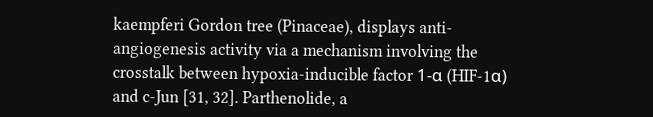kaempferi Gordon tree (Pinaceae), displays anti-angiogenesis activity via a mechanism involving the crosstalk between hypoxia-inducible factor 1-α (HIF-1α) and c-Jun [31, 32]. Parthenolide, a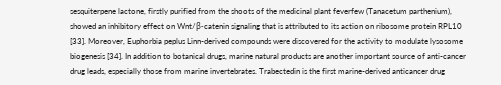sesquiterpene lactone, firstly purified from the shoots of the medicinal plant feverfew (Tanacetum parthenium), showed an inhibitory effect on Wnt/β-catenin signaling that is attributed to its action on ribosome protein RPL10 [33]. Moreover, Euphorbia peplus Linn-derived compounds were discovered for the activity to modulate lysosome biogenesis [34]. In addition to botanical drugs, marine natural products are another important source of anti-cancer drug leads, especially those from marine invertebrates. Trabectedin is the first marine-derived anticancer drug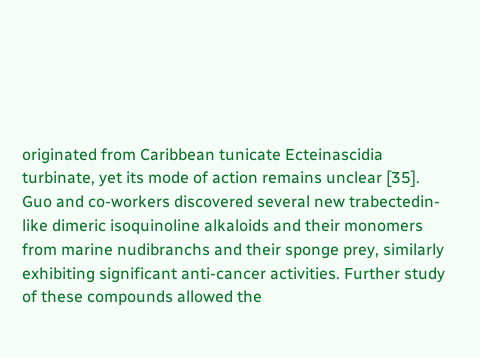originated from Caribbean tunicate Ecteinascidia turbinate, yet its mode of action remains unclear [35]. Guo and co-workers discovered several new trabectedin-like dimeric isoquinoline alkaloids and their monomers from marine nudibranchs and their sponge prey, similarly exhibiting significant anti-cancer activities. Further study of these compounds allowed the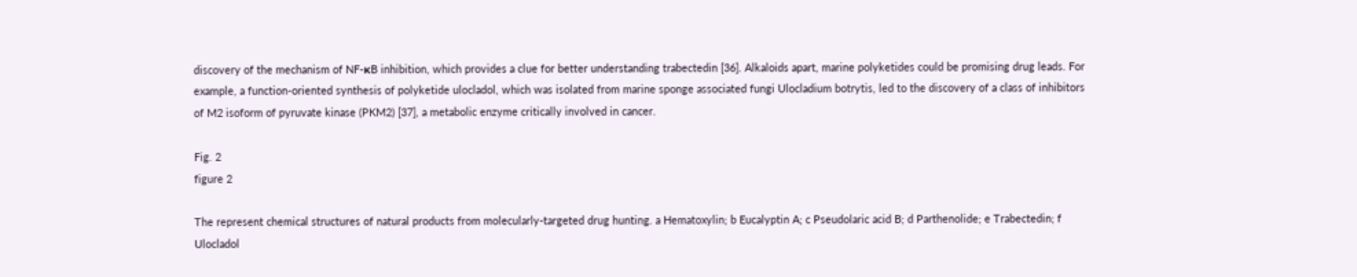discovery of the mechanism of NF-κB inhibition, which provides a clue for better understanding trabectedin [36]. Alkaloids apart, marine polyketides could be promising drug leads. For example, a function-oriented synthesis of polyketide ulocladol, which was isolated from marine sponge associated fungi Ulocladium botrytis, led to the discovery of a class of inhibitors of M2 isoform of pyruvate kinase (PKM2) [37], a metabolic enzyme critically involved in cancer.

Fig. 2
figure 2

The represent chemical structures of natural products from molecularly-targeted drug hunting. a Hematoxylin; b Eucalyptin A; c Pseudolaric acid B; d Parthenolide; e Trabectedin; f Ulocladol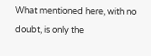What mentioned here, with no doubt, is only the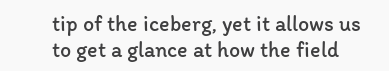tip of the iceberg, yet it allows us to get a glance at how the field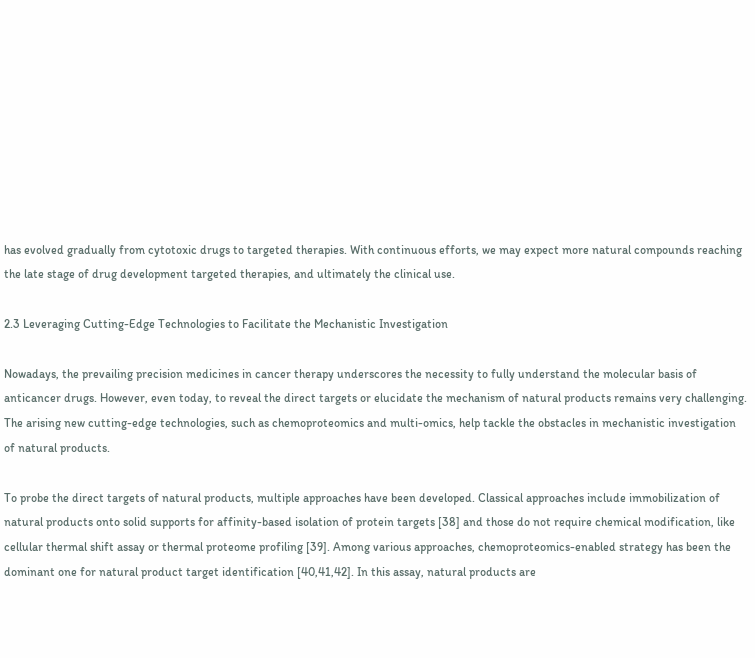has evolved gradually from cytotoxic drugs to targeted therapies. With continuous efforts, we may expect more natural compounds reaching the late stage of drug development targeted therapies, and ultimately the clinical use.

2.3 Leveraging Cutting-Edge Technologies to Facilitate the Mechanistic Investigation

Nowadays, the prevailing precision medicines in cancer therapy underscores the necessity to fully understand the molecular basis of anticancer drugs. However, even today, to reveal the direct targets or elucidate the mechanism of natural products remains very challenging. The arising new cutting-edge technologies, such as chemoproteomics and multi-omics, help tackle the obstacles in mechanistic investigation of natural products.

To probe the direct targets of natural products, multiple approaches have been developed. Classical approaches include immobilization of natural products onto solid supports for affinity-based isolation of protein targets [38] and those do not require chemical modification, like cellular thermal shift assay or thermal proteome profiling [39]. Among various approaches, chemoproteomics-enabled strategy has been the dominant one for natural product target identification [40,41,42]. In this assay, natural products are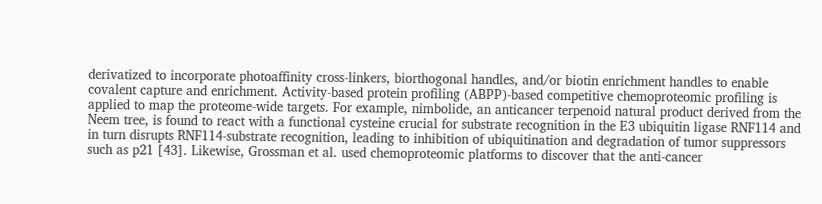derivatized to incorporate photoaffinity cross-linkers, biorthogonal handles, and/or biotin enrichment handles to enable covalent capture and enrichment. Activity-based protein profiling (ABPP)-based competitive chemoproteomic profiling is applied to map the proteome-wide targets. For example, nimbolide, an anticancer terpenoid natural product derived from the Neem tree, is found to react with a functional cysteine crucial for substrate recognition in the E3 ubiquitin ligase RNF114 and in turn disrupts RNF114-substrate recognition, leading to inhibition of ubiquitination and degradation of tumor suppressors such as p21 [43]. Likewise, Grossman et al. used chemoproteomic platforms to discover that the anti-cancer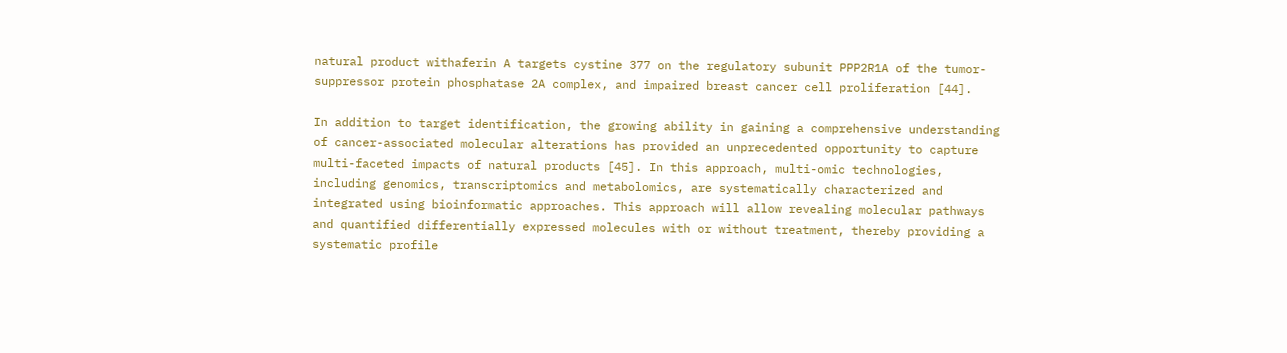natural product withaferin A targets cystine 377 on the regulatory subunit PPP2R1A of the tumor-suppressor protein phosphatase 2A complex, and impaired breast cancer cell proliferation [44].

In addition to target identification, the growing ability in gaining a comprehensive understanding of cancer-associated molecular alterations has provided an unprecedented opportunity to capture multi-faceted impacts of natural products [45]. In this approach, multi-omic technologies, including genomics, transcriptomics and metabolomics, are systematically characterized and integrated using bioinformatic approaches. This approach will allow revealing molecular pathways and quantified differentially expressed molecules with or without treatment, thereby providing a systematic profile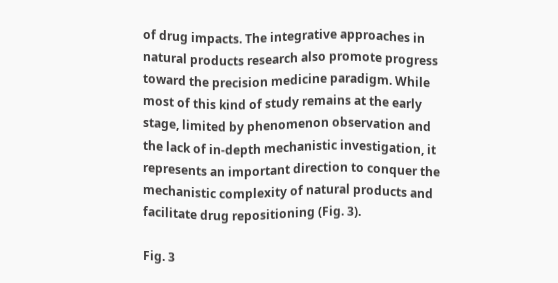of drug impacts. The integrative approaches in natural products research also promote progress toward the precision medicine paradigm. While most of this kind of study remains at the early stage, limited by phenomenon observation and the lack of in-depth mechanistic investigation, it represents an important direction to conquer the mechanistic complexity of natural products and facilitate drug repositioning (Fig. 3).

Fig. 3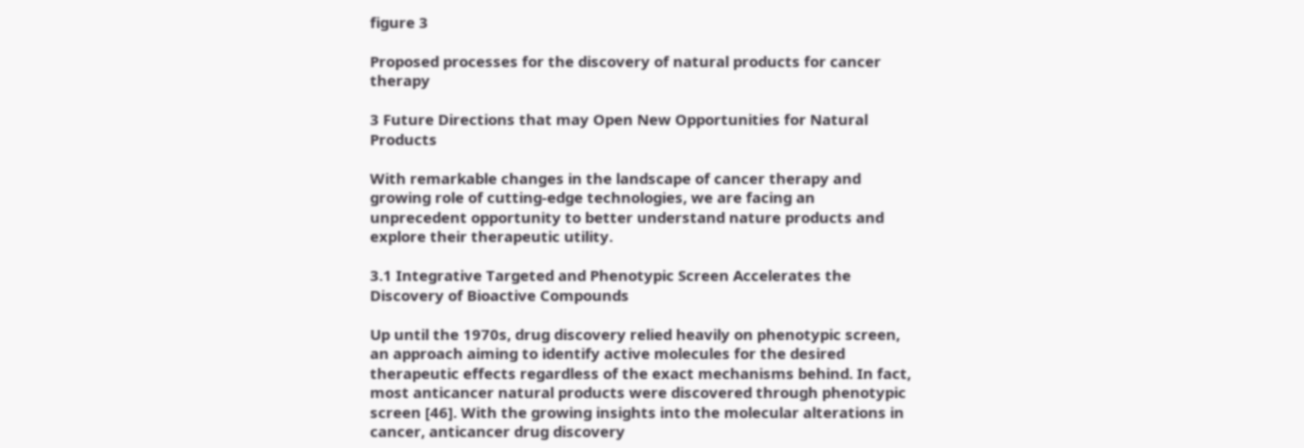figure 3

Proposed processes for the discovery of natural products for cancer therapy

3 Future Directions that may Open New Opportunities for Natural Products

With remarkable changes in the landscape of cancer therapy and growing role of cutting-edge technologies, we are facing an unprecedent opportunity to better understand nature products and explore their therapeutic utility.

3.1 Integrative Targeted and Phenotypic Screen Accelerates the Discovery of Bioactive Compounds

Up until the 1970s, drug discovery relied heavily on phenotypic screen, an approach aiming to identify active molecules for the desired therapeutic effects regardless of the exact mechanisms behind. In fact, most anticancer natural products were discovered through phenotypic screen [46]. With the growing insights into the molecular alterations in cancer, anticancer drug discovery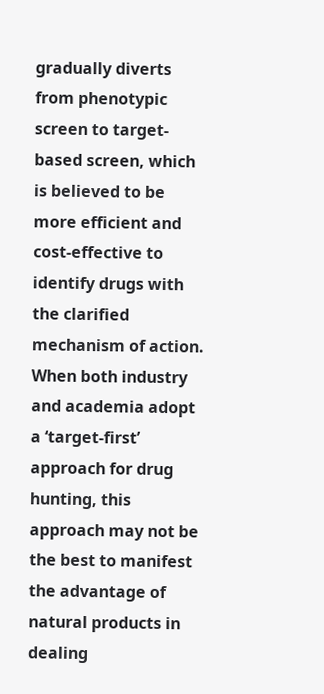gradually diverts from phenotypic screen to target-based screen, which is believed to be more efficient and cost-effective to identify drugs with the clarified mechanism of action. When both industry and academia adopt a ‘target-first’ approach for drug hunting, this approach may not be the best to manifest the advantage of natural products in dealing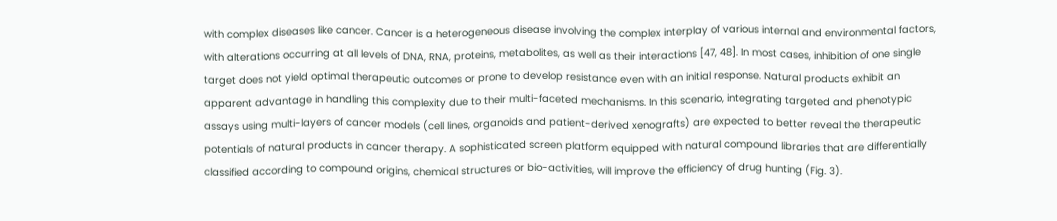with complex diseases like cancer. Cancer is a heterogeneous disease involving the complex interplay of various internal and environmental factors, with alterations occurring at all levels of DNA, RNA, proteins, metabolites, as well as their interactions [47, 48]. In most cases, inhibition of one single target does not yield optimal therapeutic outcomes or prone to develop resistance even with an initial response. Natural products exhibit an apparent advantage in handling this complexity due to their multi-faceted mechanisms. In this scenario, integrating targeted and phenotypic assays using multi-layers of cancer models (cell lines, organoids and patient-derived xenografts) are expected to better reveal the therapeutic potentials of natural products in cancer therapy. A sophisticated screen platform equipped with natural compound libraries that are differentially classified according to compound origins, chemical structures or bio-activities, will improve the efficiency of drug hunting (Fig. 3).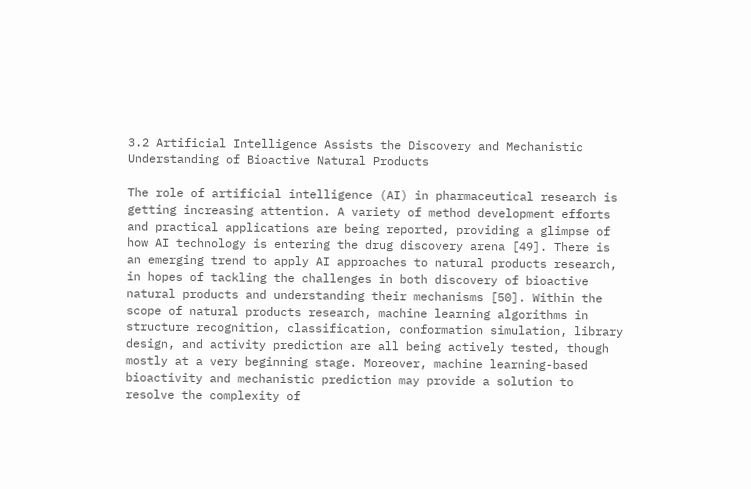3.2 Artificial Intelligence Assists the Discovery and Mechanistic Understanding of Bioactive Natural Products

The role of artificial intelligence (AI) in pharmaceutical research is getting increasing attention. A variety of method development efforts and practical applications are being reported, providing a glimpse of how AI technology is entering the drug discovery arena [49]. There is an emerging trend to apply AI approaches to natural products research, in hopes of tackling the challenges in both discovery of bioactive natural products and understanding their mechanisms [50]. Within the scope of natural products research, machine learning algorithms in structure recognition, classification, conformation simulation, library design, and activity prediction are all being actively tested, though mostly at a very beginning stage. Moreover, machine learning-based bioactivity and mechanistic prediction may provide a solution to resolve the complexity of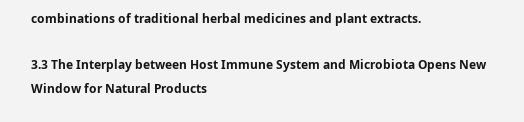combinations of traditional herbal medicines and plant extracts.

3.3 The Interplay between Host Immune System and Microbiota Opens New Window for Natural Products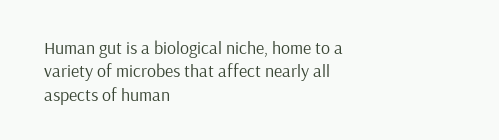Human gut is a biological niche, home to a variety of microbes that affect nearly all aspects of human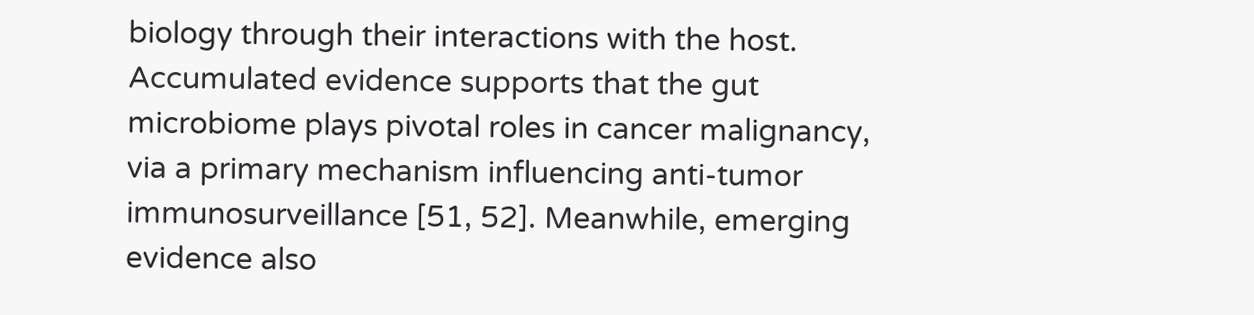biology through their interactions with the host. Accumulated evidence supports that the gut microbiome plays pivotal roles in cancer malignancy, via a primary mechanism influencing anti-tumor immunosurveillance [51, 52]. Meanwhile, emerging evidence also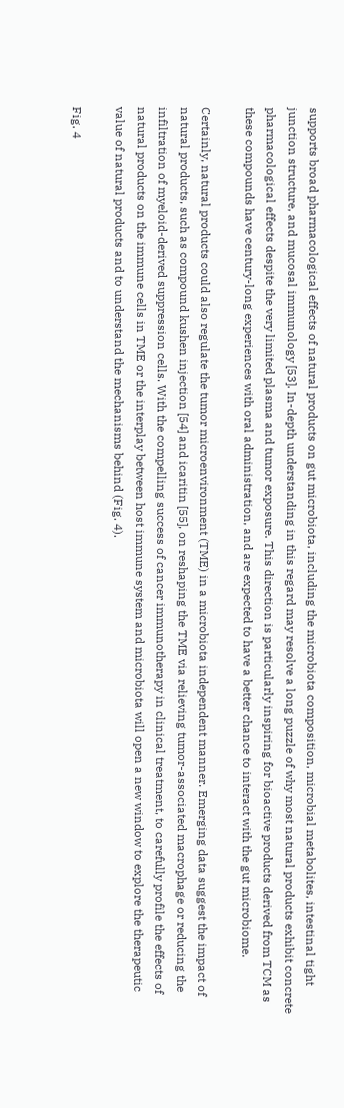supports broad pharmacological effects of natural products on gut microbiota, including the microbiota composition, microbial metabolites, intestinal tight junction structure, and mucosal immunology [53]. In-depth understanding in this regard may resolve a long puzzle of why most natural products exhibit concrete pharmacological effects despite the very limited plasma and tumor exposure. This direction is particularly inspiring for bioactive products derived from TCM as these compounds have century-long experiences with oral administration, and are expected to have a better chance to interact with the gut microbiome.

Certainly, natural products could also regulate the tumor microenvironment (TME) in a microbiota independent manner. Emerging data suggest the impact of natural products, such as compound kushen injection [54] and icaritin [55], on reshaping the TME via relieving tumor-associated macrophage or reducing the infiltration of myeloid-derived suppression cells. With the compelling success of cancer immunotherapy in clinical treatment, to carefully profile the effects of natural products on the immune cells in TME or the interplay between host immune system and microbiota will open a new window to explore the therapeutic value of natural products and to understand the mechanisms behind (Fig. 4).

Fig. 4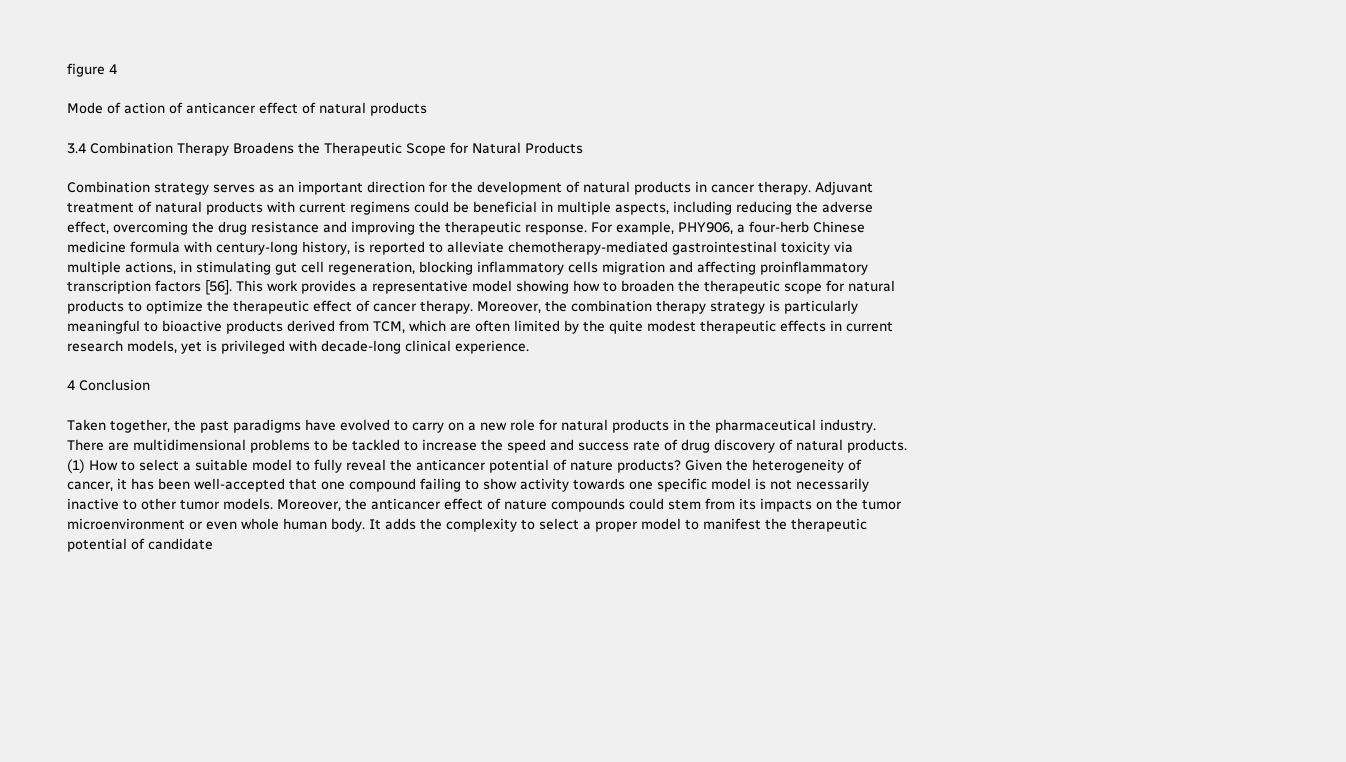figure 4

Mode of action of anticancer effect of natural products

3.4 Combination Therapy Broadens the Therapeutic Scope for Natural Products

Combination strategy serves as an important direction for the development of natural products in cancer therapy. Adjuvant treatment of natural products with current regimens could be beneficial in multiple aspects, including reducing the adverse effect, overcoming the drug resistance and improving the therapeutic response. For example, PHY906, a four-herb Chinese medicine formula with century-long history, is reported to alleviate chemotherapy-mediated gastrointestinal toxicity via multiple actions, in stimulating gut cell regeneration, blocking inflammatory cells migration and affecting proinflammatory transcription factors [56]. This work provides a representative model showing how to broaden the therapeutic scope for natural products to optimize the therapeutic effect of cancer therapy. Moreover, the combination therapy strategy is particularly meaningful to bioactive products derived from TCM, which are often limited by the quite modest therapeutic effects in current research models, yet is privileged with decade-long clinical experience.

4 Conclusion

Taken together, the past paradigms have evolved to carry on a new role for natural products in the pharmaceutical industry. There are multidimensional problems to be tackled to increase the speed and success rate of drug discovery of natural products. (1) How to select a suitable model to fully reveal the anticancer potential of nature products? Given the heterogeneity of cancer, it has been well-accepted that one compound failing to show activity towards one specific model is not necessarily inactive to other tumor models. Moreover, the anticancer effect of nature compounds could stem from its impacts on the tumor microenvironment or even whole human body. It adds the complexity to select a proper model to manifest the therapeutic potential of candidate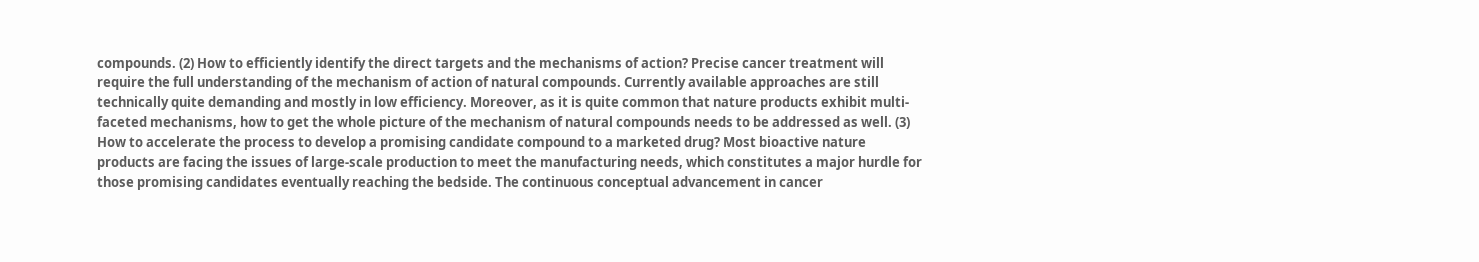compounds. (2) How to efficiently identify the direct targets and the mechanisms of action? Precise cancer treatment will require the full understanding of the mechanism of action of natural compounds. Currently available approaches are still technically quite demanding and mostly in low efficiency. Moreover, as it is quite common that nature products exhibit multi-faceted mechanisms, how to get the whole picture of the mechanism of natural compounds needs to be addressed as well. (3) How to accelerate the process to develop a promising candidate compound to a marketed drug? Most bioactive nature products are facing the issues of large-scale production to meet the manufacturing needs, which constitutes a major hurdle for those promising candidates eventually reaching the bedside. The continuous conceptual advancement in cancer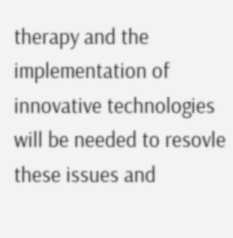therapy and the implementation of innovative technologies will be needed to resovle these issues and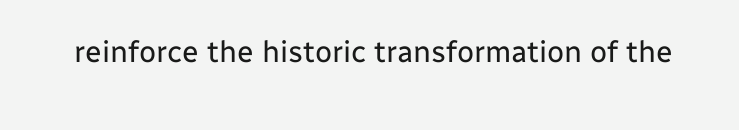reinforce the historic transformation of the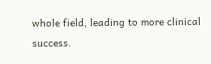whole field, leading to more clinical success.